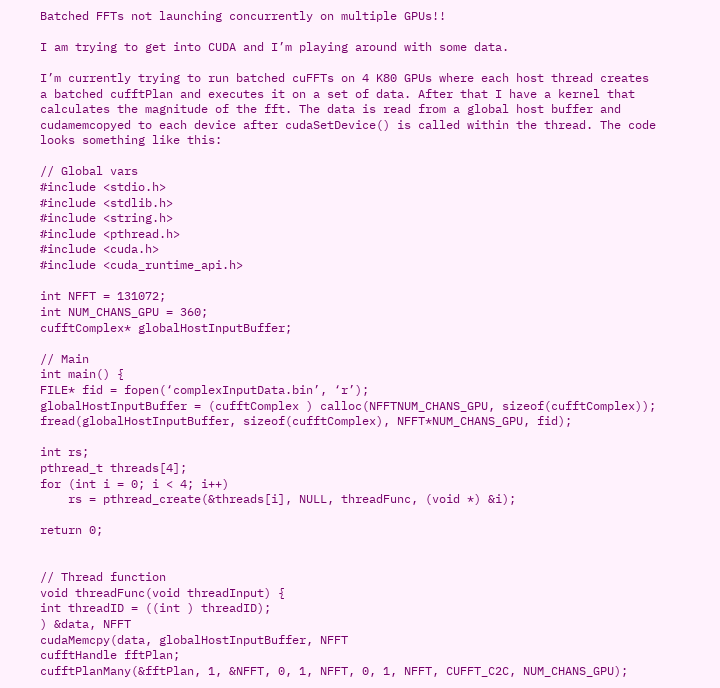Batched FFTs not launching concurrently on multiple GPUs!!

I am trying to get into CUDA and I’m playing around with some data.

I’m currently trying to run batched cuFFTs on 4 K80 GPUs where each host thread creates a batched cufftPlan and executes it on a set of data. After that I have a kernel that calculates the magnitude of the fft. The data is read from a global host buffer and cudamemcopyed to each device after cudaSetDevice() is called within the thread. The code looks something like this:

// Global vars
#include <stdio.h>
#include <stdlib.h>
#include <string.h>
#include <pthread.h>
#include <cuda.h>
#include <cuda_runtime_api.h>

int NFFT = 131072;
int NUM_CHANS_GPU = 360;
cufftComplex* globalHostInputBuffer;

// Main
int main() {
FILE* fid = fopen(‘complexInputData.bin’, ‘r’);
globalHostInputBuffer = (cufftComplex ) calloc(NFFTNUM_CHANS_GPU, sizeof(cufftComplex));
fread(globalHostInputBuffer, sizeof(cufftComplex), NFFT*NUM_CHANS_GPU, fid);

int rs;
pthread_t threads[4];
for (int i = 0; i < 4; i++)
    rs = pthread_create(&threads[i], NULL, threadFunc, (void *) &i);

return 0;


// Thread function
void threadFunc(void threadInput) {
int threadID = ((int ) threadID);
) &data, NFFT
cudaMemcpy(data, globalHostInputBuffer, NFFT
cufftHandle fftPlan;
cufftPlanMany(&fftPlan, 1, &NFFT, 0, 1, NFFT, 0, 1, NFFT, CUFFT_C2C, NUM_CHANS_GPU);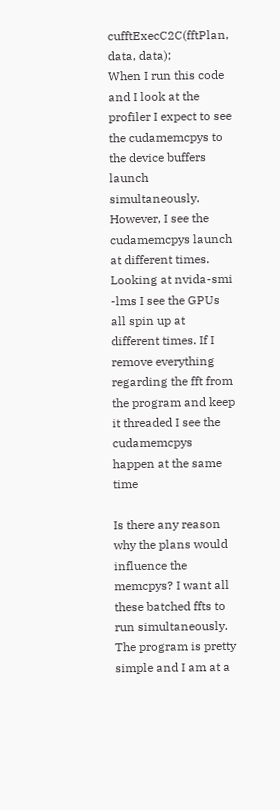cufftExecC2C(fftPlan, data, data);
When I run this code and I look at the profiler I expect to see the cudamemcpys to the device buffers launch simultaneously. However, I see the cudamemcpys launch at different times. Looking at nvida-smi -lms I see the GPUs all spin up at different times. If I remove everything regarding the fft from the program and keep it threaded I see the cudamemcpys happen at the same time

Is there any reason why the plans would influence the memcpys? I want all these batched ffts to run simultaneously. The program is pretty simple and I am at a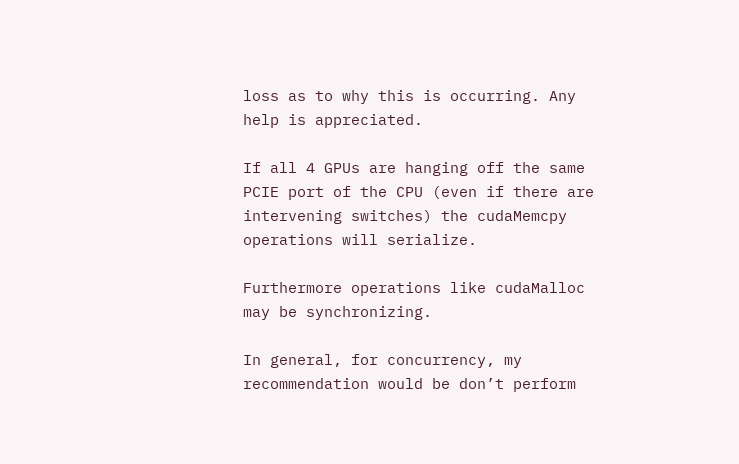loss as to why this is occurring. Any help is appreciated.

If all 4 GPUs are hanging off the same PCIE port of the CPU (even if there are intervening switches) the cudaMemcpy operations will serialize.

Furthermore operations like cudaMalloc may be synchronizing.

In general, for concurrency, my recommendation would be don’t perform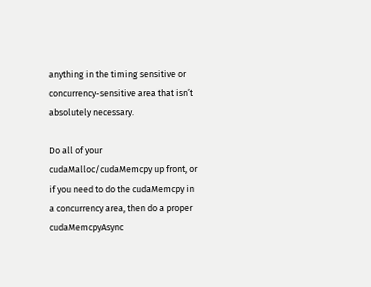anything in the timing sensitive or concurrency-sensitive area that isn’t absolutely necessary.

Do all of your cudaMalloc/cudaMemcpy up front, or if you need to do the cudaMemcpy in a concurrency area, then do a proper cudaMemcpyAsync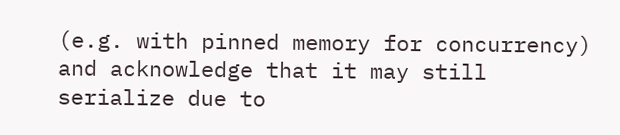(e.g. with pinned memory for concurrency) and acknowledge that it may still serialize due to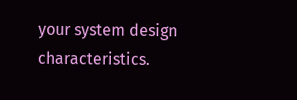your system design characteristics.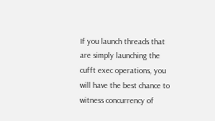If you launch threads that are simply launching the cufft exec operations, you will have the best chance to witness concurrency of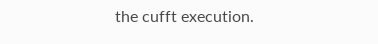the cufft execution.